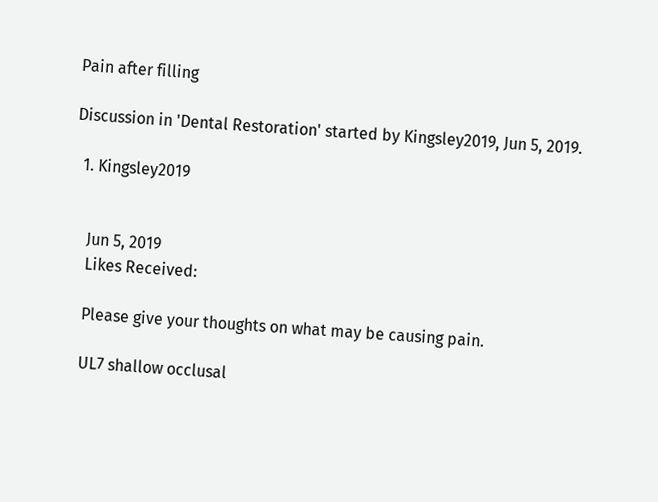Pain after filling

Discussion in 'Dental Restoration' started by Kingsley2019, Jun 5, 2019.

  1. Kingsley2019


    Jun 5, 2019
    Likes Received:

    Please give your thoughts on what may be causing pain.

    UL7 shallow occlusal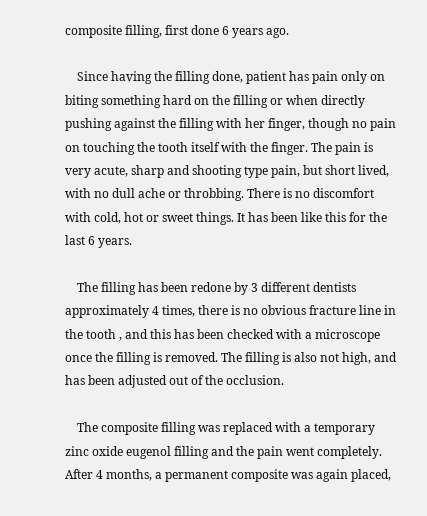composite filling, first done 6 years ago.

    Since having the filling done, patient has pain only on biting something hard on the filling or when directly pushing against the filling with her finger, though no pain on touching the tooth itself with the finger. The pain is very acute, sharp and shooting type pain, but short lived, with no dull ache or throbbing. There is no discomfort with cold, hot or sweet things. It has been like this for the last 6 years.

    The filling has been redone by 3 different dentists approximately 4 times, there is no obvious fracture line in the tooth , and this has been checked with a microscope once the filling is removed. The filling is also not high, and has been adjusted out of the occlusion.

    The composite filling was replaced with a temporary zinc oxide eugenol filling and the pain went completely. After 4 months, a permanent composite was again placed,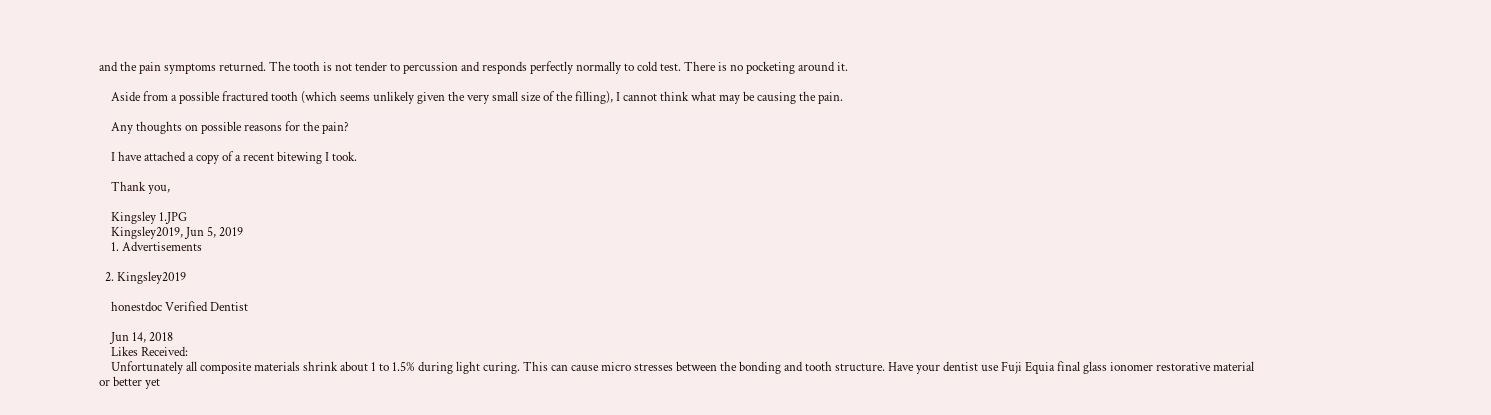and the pain symptoms returned. The tooth is not tender to percussion and responds perfectly normally to cold test. There is no pocketing around it.

    Aside from a possible fractured tooth (which seems unlikely given the very small size of the filling), I cannot think what may be causing the pain.

    Any thoughts on possible reasons for the pain?

    I have attached a copy of a recent bitewing I took.

    Thank you,

    Kingsley 1.JPG
    Kingsley2019, Jun 5, 2019
    1. Advertisements

  2. Kingsley2019

    honestdoc Verified Dentist

    Jun 14, 2018
    Likes Received:
    Unfortunately all composite materials shrink about 1 to 1.5% during light curing. This can cause micro stresses between the bonding and tooth structure. Have your dentist use Fuji Equia final glass ionomer restorative material or better yet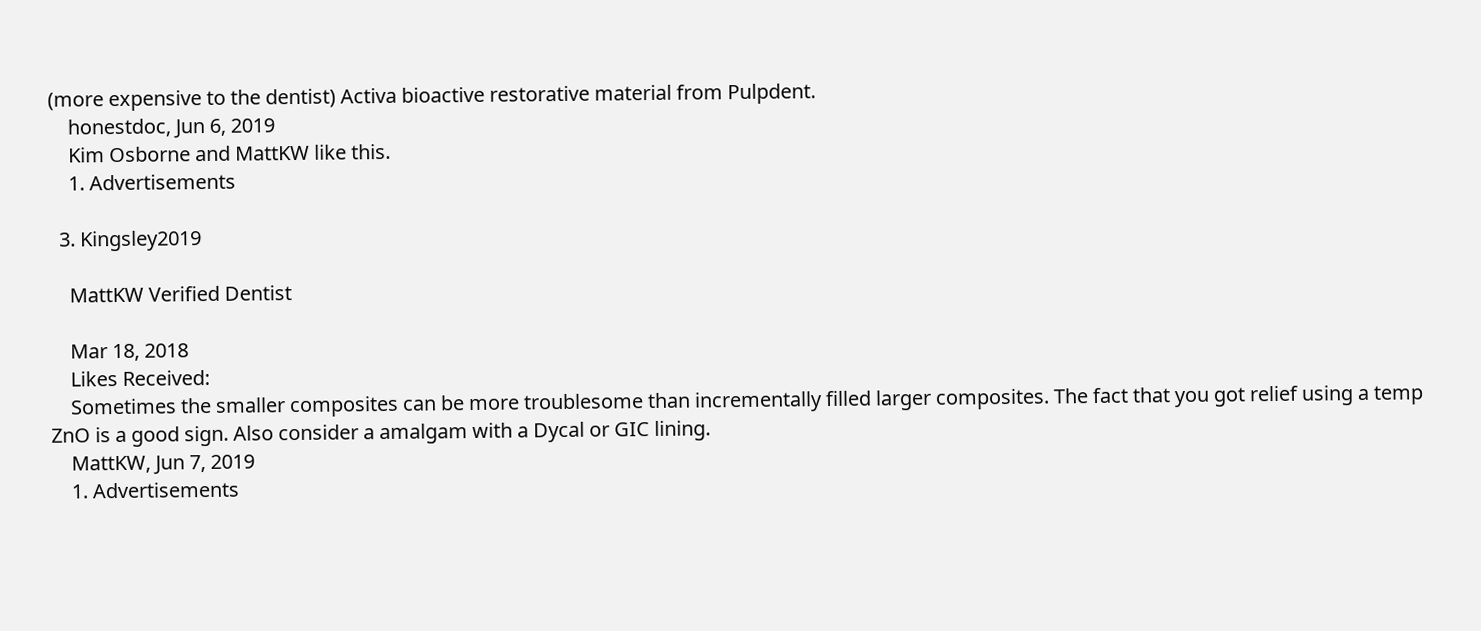(more expensive to the dentist) Activa bioactive restorative material from Pulpdent.
    honestdoc, Jun 6, 2019
    Kim Osborne and MattKW like this.
    1. Advertisements

  3. Kingsley2019

    MattKW Verified Dentist

    Mar 18, 2018
    Likes Received:
    Sometimes the smaller composites can be more troublesome than incrementally filled larger composites. The fact that you got relief using a temp ZnO is a good sign. Also consider a amalgam with a Dycal or GIC lining.
    MattKW, Jun 7, 2019
    1. Advertisements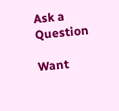Ask a Question

Want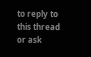to reply to this thread or ask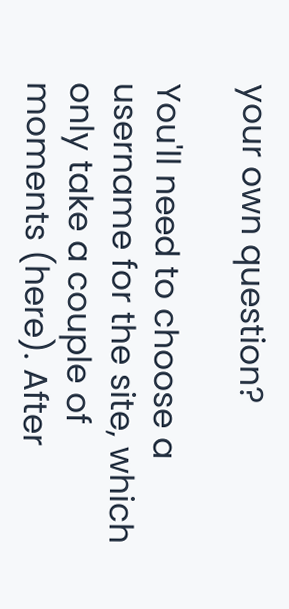your own question?

You'll need to choose a username for the site, which only take a couple of moments (here). After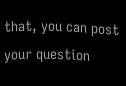that, you can post your question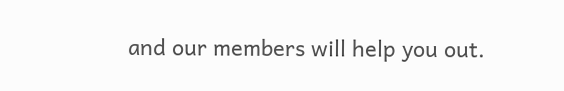and our members will help you out.